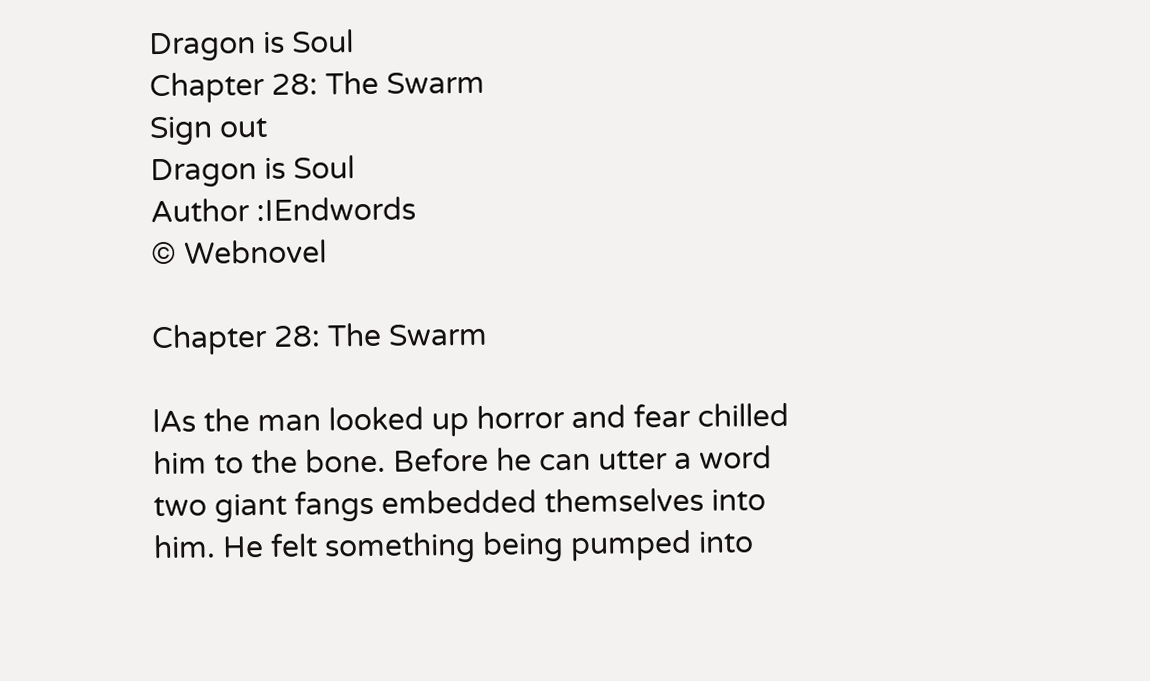Dragon is Soul
Chapter 28: The Swarm
Sign out
Dragon is Soul
Author :IEndwords
© Webnovel

Chapter 28: The Swarm

lAs the man looked up horror and fear chilled him to the bone. Before he can utter a word two giant fangs embedded themselves into him. He felt something being pumped into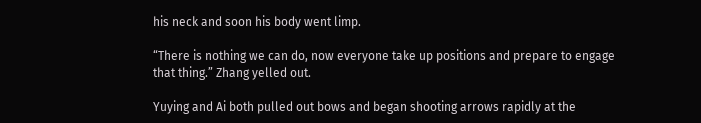his neck and soon his body went limp.

“There is nothing we can do, now everyone take up positions and prepare to engage that thing.” Zhang yelled out.

Yuying and Ai both pulled out bows and began shooting arrows rapidly at the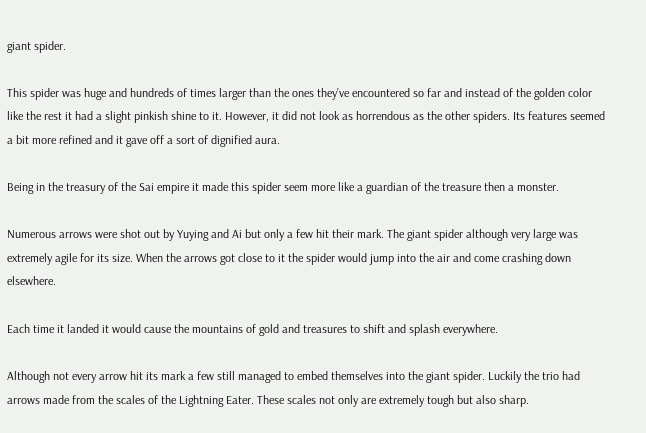giant spider.

This spider was huge and hundreds of times larger than the ones they’ve encountered so far and instead of the golden color like the rest it had a slight pinkish shine to it. However, it did not look as horrendous as the other spiders. Its features seemed a bit more refined and it gave off a sort of dignified aura.

Being in the treasury of the Sai empire it made this spider seem more like a guardian of the treasure then a monster.

Numerous arrows were shot out by Yuying and Ai but only a few hit their mark. The giant spider although very large was extremely agile for its size. When the arrows got close to it the spider would jump into the air and come crashing down elsewhere.

Each time it landed it would cause the mountains of gold and treasures to shift and splash everywhere.

Although not every arrow hit its mark a few still managed to embed themselves into the giant spider. Luckily the trio had arrows made from the scales of the Lightning Eater. These scales not only are extremely tough but also sharp.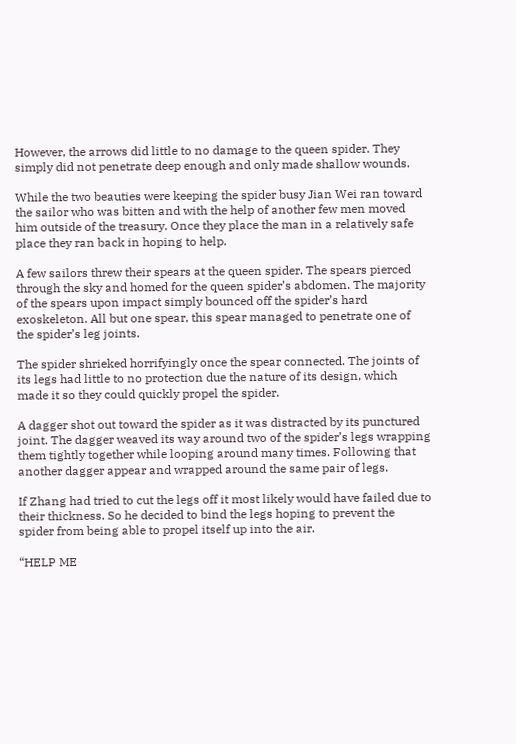However, the arrows did little to no damage to the queen spider. They simply did not penetrate deep enough and only made shallow wounds.

While the two beauties were keeping the spider busy Jian Wei ran toward the sailor who was bitten and with the help of another few men moved him outside of the treasury. Once they place the man in a relatively safe place they ran back in hoping to help.

A few sailors threw their spears at the queen spider. The spears pierced through the sky and homed for the queen spider’s abdomen. The majority of the spears upon impact simply bounced off the spider’s hard exoskeleton. All but one spear, this spear managed to penetrate one of the spider’s leg joints.

The spider shrieked horrifyingly once the spear connected. The joints of its legs had little to no protection due the nature of its design, which made it so they could quickly propel the spider.

A dagger shot out toward the spider as it was distracted by its punctured joint. The dagger weaved its way around two of the spider’s legs wrapping them tightly together while looping around many times. Following that another dagger appear and wrapped around the same pair of legs.

If Zhang had tried to cut the legs off it most likely would have failed due to their thickness. So he decided to bind the legs hoping to prevent the spider from being able to propel itself up into the air.

“HELP ME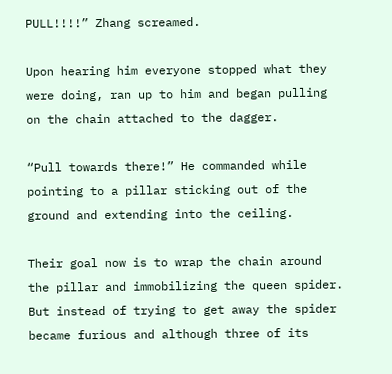PULL!!!!” Zhang screamed.

Upon hearing him everyone stopped what they were doing, ran up to him and began pulling on the chain attached to the dagger.

“Pull towards there!” He commanded while pointing to a pillar sticking out of the ground and extending into the ceiling.

Their goal now is to wrap the chain around the pillar and immobilizing the queen spider. But instead of trying to get away the spider became furious and although three of its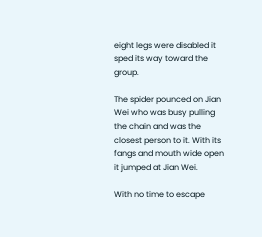eight legs were disabled it sped its way toward the group.

The spider pounced on Jian Wei who was busy pulling the chain and was the closest person to it. With its fangs and mouth wide open it jumped at Jian Wei.

With no time to escape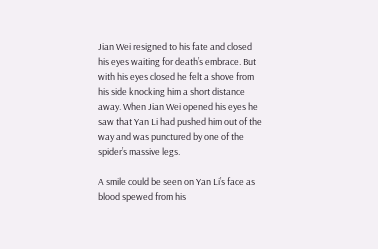Jian Wei resigned to his fate and closed his eyes waiting for death’s embrace. But with his eyes closed he felt a shove from his side knocking him a short distance away. When Jian Wei opened his eyes he saw that Yan Li had pushed him out of the way and was punctured by one of the spider’s massive legs.

A smile could be seen on Yan Li’s face as blood spewed from his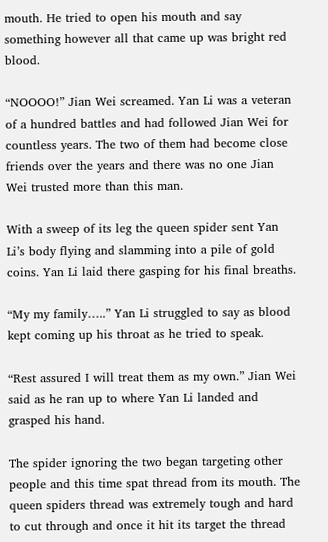mouth. He tried to open his mouth and say something however all that came up was bright red blood.

“NOOOO!” Jian Wei screamed. Yan Li was a veteran of a hundred battles and had followed Jian Wei for countless years. The two of them had become close friends over the years and there was no one Jian Wei trusted more than this man.

With a sweep of its leg the queen spider sent Yan Li’s body flying and slamming into a pile of gold coins. Yan Li laid there gasping for his final breaths.

“My my family…..” Yan Li struggled to say as blood kept coming up his throat as he tried to speak.

“Rest assured I will treat them as my own.” Jian Wei said as he ran up to where Yan Li landed and grasped his hand.

The spider ignoring the two began targeting other people and this time spat thread from its mouth. The queen spiders thread was extremely tough and hard to cut through and once it hit its target the thread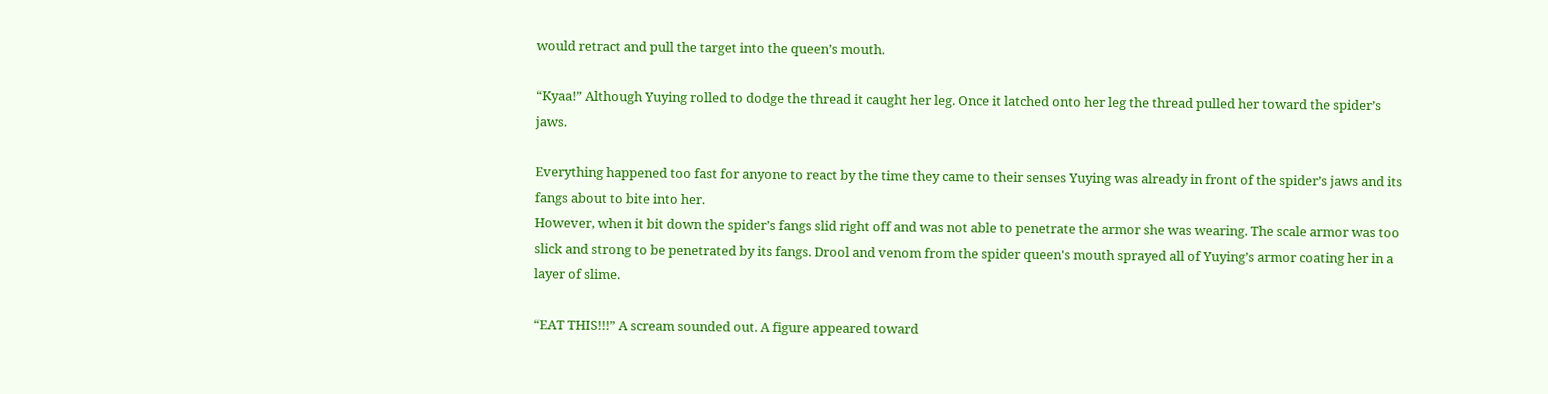would retract and pull the target into the queen’s mouth.

“Kyaa!” Although Yuying rolled to dodge the thread it caught her leg. Once it latched onto her leg the thread pulled her toward the spider’s jaws.

Everything happened too fast for anyone to react by the time they came to their senses Yuying was already in front of the spider’s jaws and its fangs about to bite into her.
However, when it bit down the spider’s fangs slid right off and was not able to penetrate the armor she was wearing. The scale armor was too slick and strong to be penetrated by its fangs. Drool and venom from the spider queen's mouth sprayed all of Yuying’s armor coating her in a layer of slime.

“EAT THIS!!!” A scream sounded out. A figure appeared toward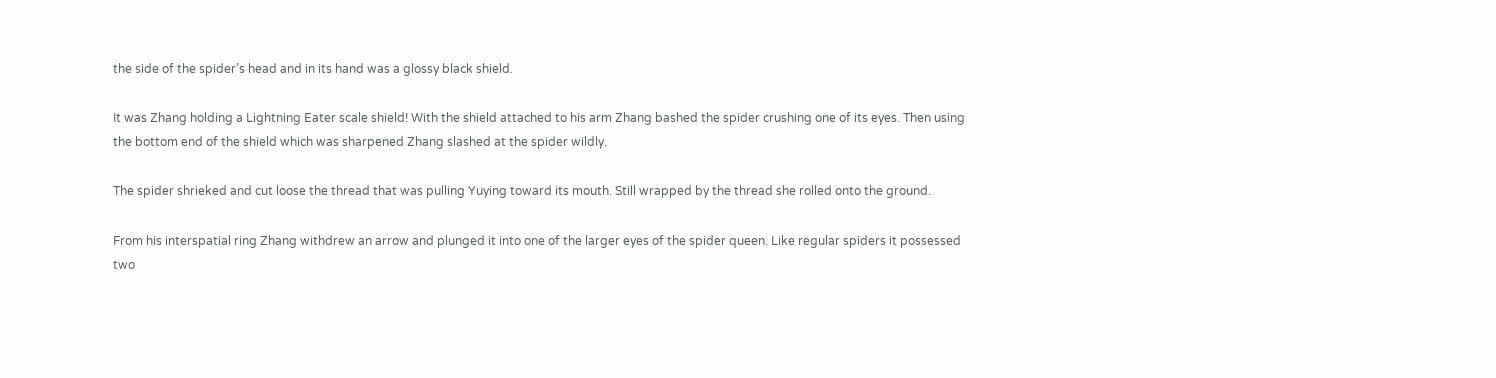the side of the spider’s head and in its hand was a glossy black shield.

It was Zhang holding a Lightning Eater scale shield! With the shield attached to his arm Zhang bashed the spider crushing one of its eyes. Then using the bottom end of the shield which was sharpened Zhang slashed at the spider wildly.

The spider shrieked and cut loose the thread that was pulling Yuying toward its mouth. Still wrapped by the thread she rolled onto the ground.

From his interspatial ring Zhang withdrew an arrow and plunged it into one of the larger eyes of the spider queen. Like regular spiders it possessed two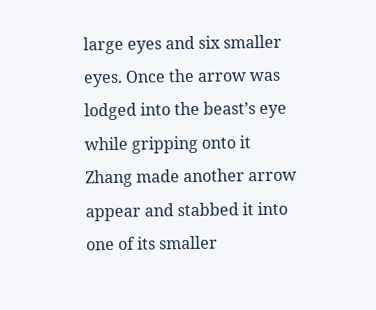large eyes and six smaller eyes. Once the arrow was lodged into the beast’s eye while gripping onto it Zhang made another arrow appear and stabbed it into one of its smaller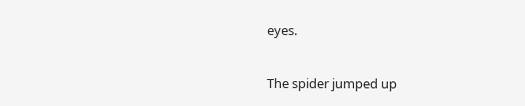eyes.

The spider jumped up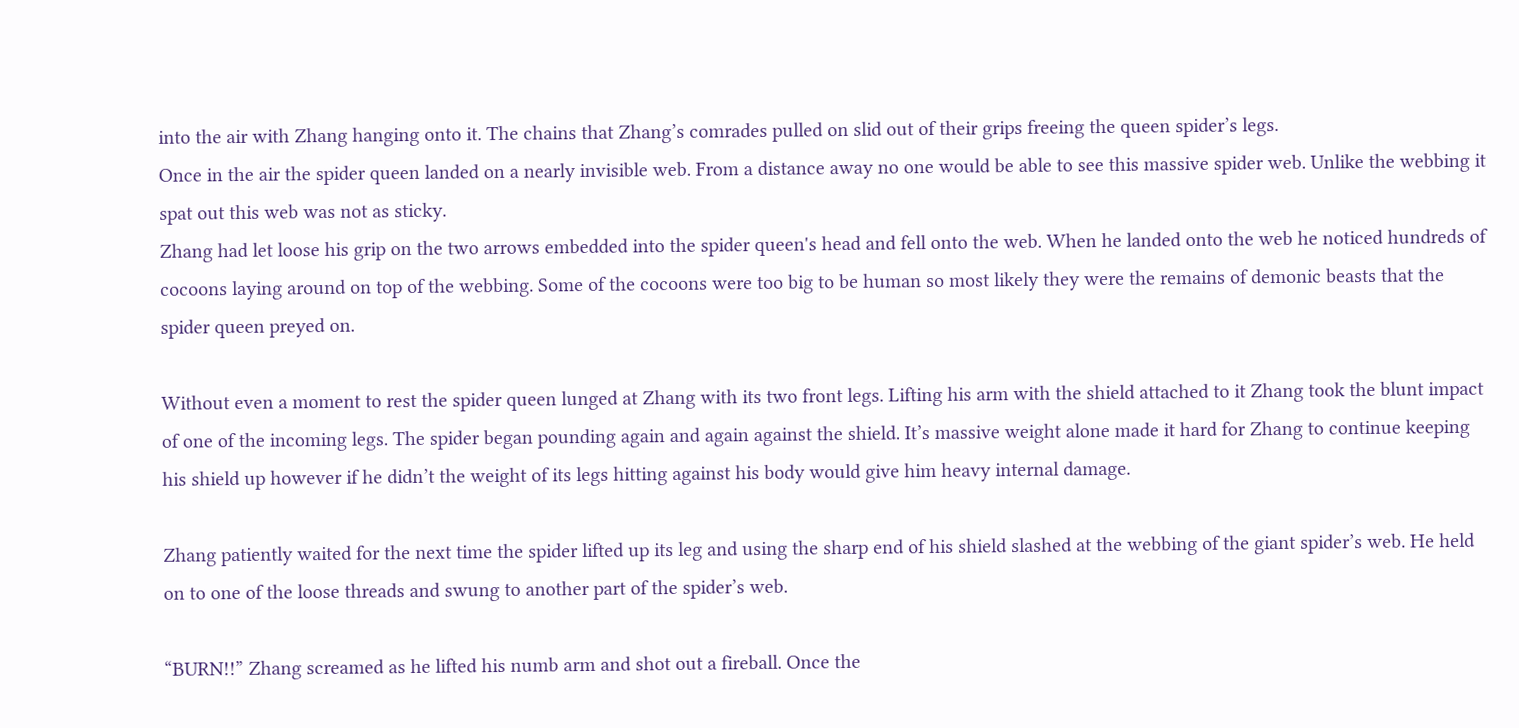into the air with Zhang hanging onto it. The chains that Zhang’s comrades pulled on slid out of their grips freeing the queen spider’s legs.
Once in the air the spider queen landed on a nearly invisible web. From a distance away no one would be able to see this massive spider web. Unlike the webbing it spat out this web was not as sticky.
Zhang had let loose his grip on the two arrows embedded into the spider queen's head and fell onto the web. When he landed onto the web he noticed hundreds of cocoons laying around on top of the webbing. Some of the cocoons were too big to be human so most likely they were the remains of demonic beasts that the spider queen preyed on.

Without even a moment to rest the spider queen lunged at Zhang with its two front legs. Lifting his arm with the shield attached to it Zhang took the blunt impact of one of the incoming legs. The spider began pounding again and again against the shield. It’s massive weight alone made it hard for Zhang to continue keeping his shield up however if he didn’t the weight of its legs hitting against his body would give him heavy internal damage.

Zhang patiently waited for the next time the spider lifted up its leg and using the sharp end of his shield slashed at the webbing of the giant spider’s web. He held on to one of the loose threads and swung to another part of the spider’s web.

“BURN!!” Zhang screamed as he lifted his numb arm and shot out a fireball. Once the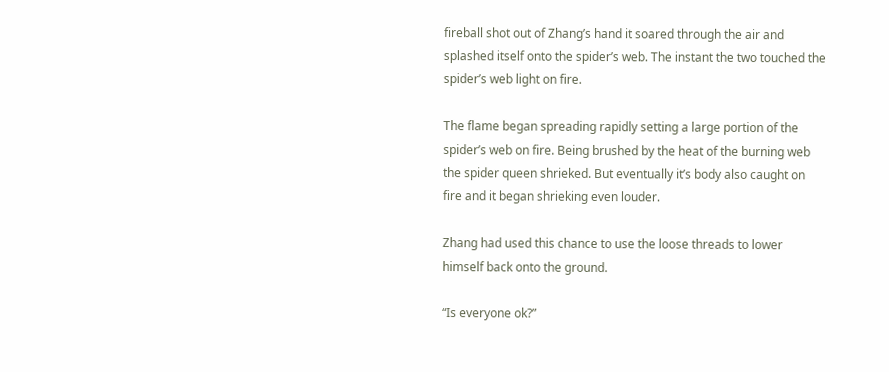fireball shot out of Zhang’s hand it soared through the air and splashed itself onto the spider’s web. The instant the two touched the spider’s web light on fire.

The flame began spreading rapidly setting a large portion of the spider’s web on fire. Being brushed by the heat of the burning web the spider queen shrieked. But eventually it’s body also caught on fire and it began shrieking even louder.

Zhang had used this chance to use the loose threads to lower himself back onto the ground.

“Is everyone ok?”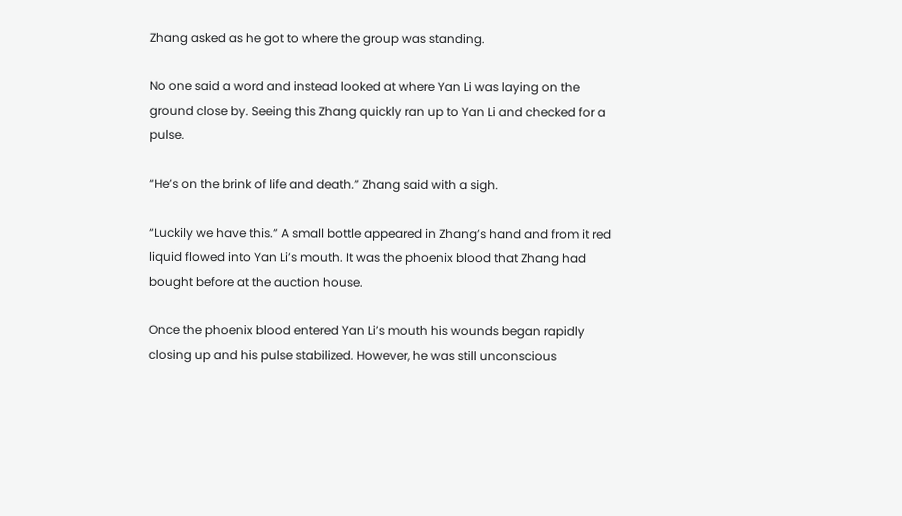Zhang asked as he got to where the group was standing.

No one said a word and instead looked at where Yan Li was laying on the ground close by. Seeing this Zhang quickly ran up to Yan Li and checked for a pulse.

“He’s on the brink of life and death.” Zhang said with a sigh.

“Luckily we have this.” A small bottle appeared in Zhang’s hand and from it red liquid flowed into Yan Li’s mouth. It was the phoenix blood that Zhang had bought before at the auction house.

Once the phoenix blood entered Yan Li’s mouth his wounds began rapidly closing up and his pulse stabilized. However, he was still unconscious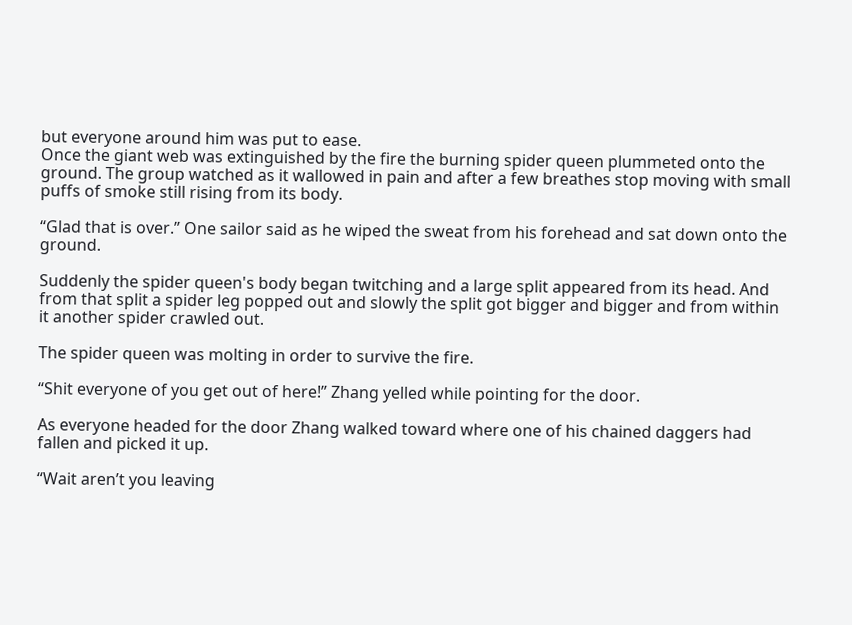but everyone around him was put to ease.
Once the giant web was extinguished by the fire the burning spider queen plummeted onto the ground. The group watched as it wallowed in pain and after a few breathes stop moving with small puffs of smoke still rising from its body.

“Glad that is over.” One sailor said as he wiped the sweat from his forehead and sat down onto the ground.

Suddenly the spider queen's body began twitching and a large split appeared from its head. And from that split a spider leg popped out and slowly the split got bigger and bigger and from within it another spider crawled out.

The spider queen was molting in order to survive the fire.

“Shit everyone of you get out of here!” Zhang yelled while pointing for the door.

As everyone headed for the door Zhang walked toward where one of his chained daggers had fallen and picked it up.

“Wait aren’t you leaving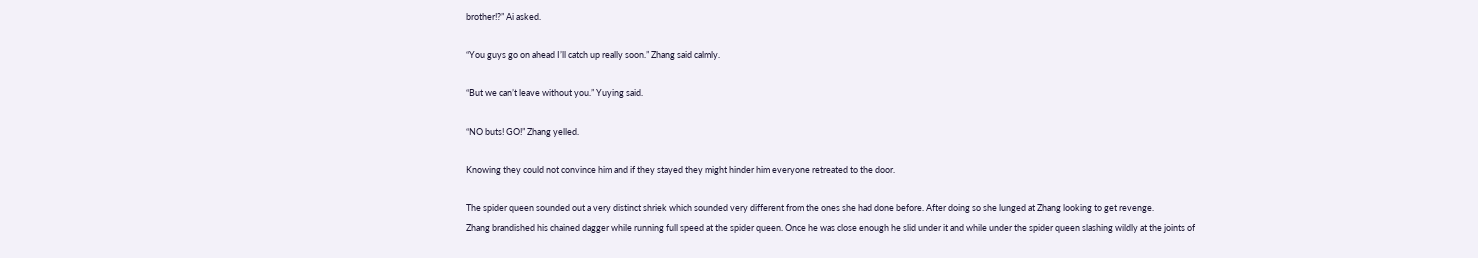brother!?” Ai asked.

“You guys go on ahead I’ll catch up really soon.” Zhang said calmly.

“But we can’t leave without you.” Yuying said.

“NO buts! GO!” Zhang yelled.

Knowing they could not convince him and if they stayed they might hinder him everyone retreated to the door.

The spider queen sounded out a very distinct shriek which sounded very different from the ones she had done before. After doing so she lunged at Zhang looking to get revenge.
Zhang brandished his chained dagger while running full speed at the spider queen. Once he was close enough he slid under it and while under the spider queen slashing wildly at the joints of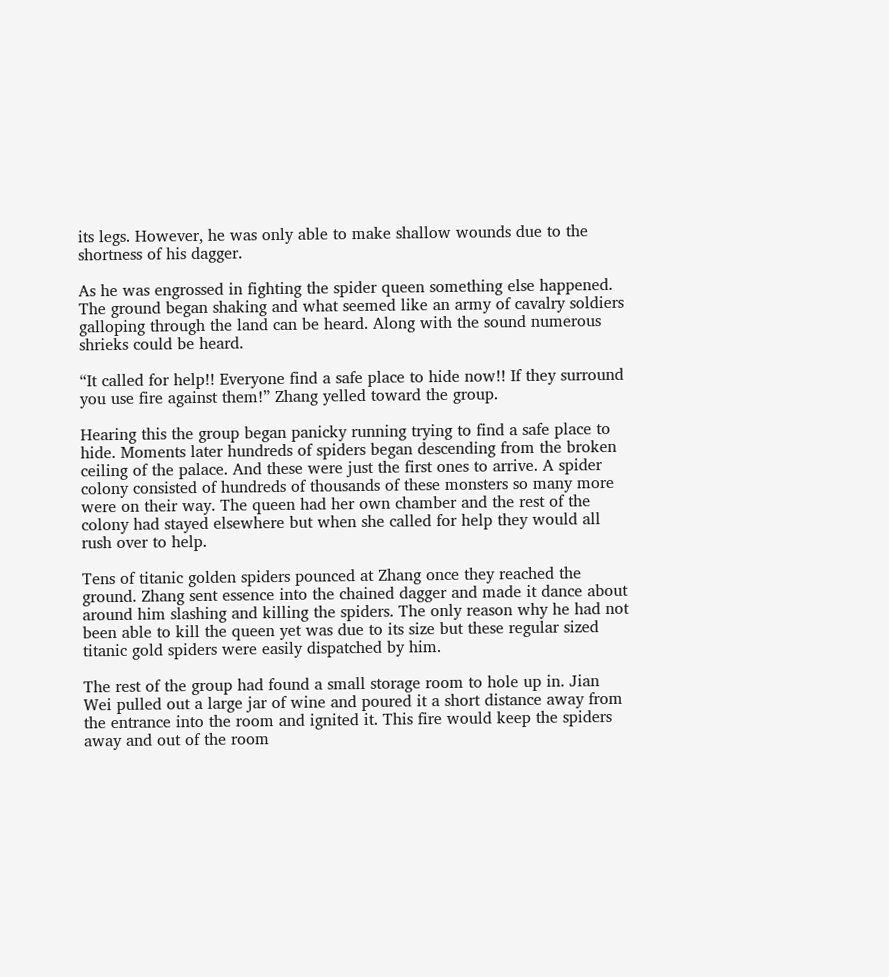its legs. However, he was only able to make shallow wounds due to the shortness of his dagger.

As he was engrossed in fighting the spider queen something else happened. The ground began shaking and what seemed like an army of cavalry soldiers galloping through the land can be heard. Along with the sound numerous shrieks could be heard.

“It called for help!! Everyone find a safe place to hide now!! If they surround you use fire against them!” Zhang yelled toward the group.

Hearing this the group began panicky running trying to find a safe place to hide. Moments later hundreds of spiders began descending from the broken ceiling of the palace. And these were just the first ones to arrive. A spider colony consisted of hundreds of thousands of these monsters so many more were on their way. The queen had her own chamber and the rest of the colony had stayed elsewhere but when she called for help they would all rush over to help.

Tens of titanic golden spiders pounced at Zhang once they reached the ground. Zhang sent essence into the chained dagger and made it dance about around him slashing and killing the spiders. The only reason why he had not been able to kill the queen yet was due to its size but these regular sized titanic gold spiders were easily dispatched by him.

The rest of the group had found a small storage room to hole up in. Jian Wei pulled out a large jar of wine and poured it a short distance away from the entrance into the room and ignited it. This fire would keep the spiders away and out of the room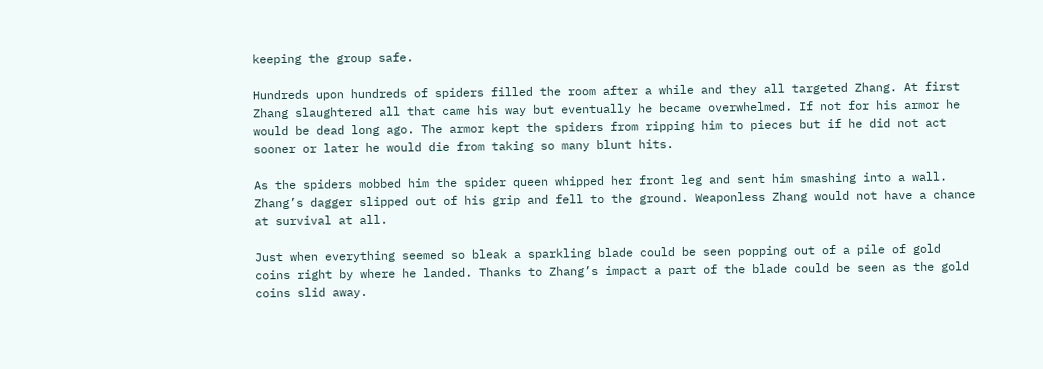keeping the group safe.

Hundreds upon hundreds of spiders filled the room after a while and they all targeted Zhang. At first Zhang slaughtered all that came his way but eventually he became overwhelmed. If not for his armor he would be dead long ago. The armor kept the spiders from ripping him to pieces but if he did not act sooner or later he would die from taking so many blunt hits.

As the spiders mobbed him the spider queen whipped her front leg and sent him smashing into a wall. Zhang’s dagger slipped out of his grip and fell to the ground. Weaponless Zhang would not have a chance at survival at all.

Just when everything seemed so bleak a sparkling blade could be seen popping out of a pile of gold coins right by where he landed. Thanks to Zhang’s impact a part of the blade could be seen as the gold coins slid away.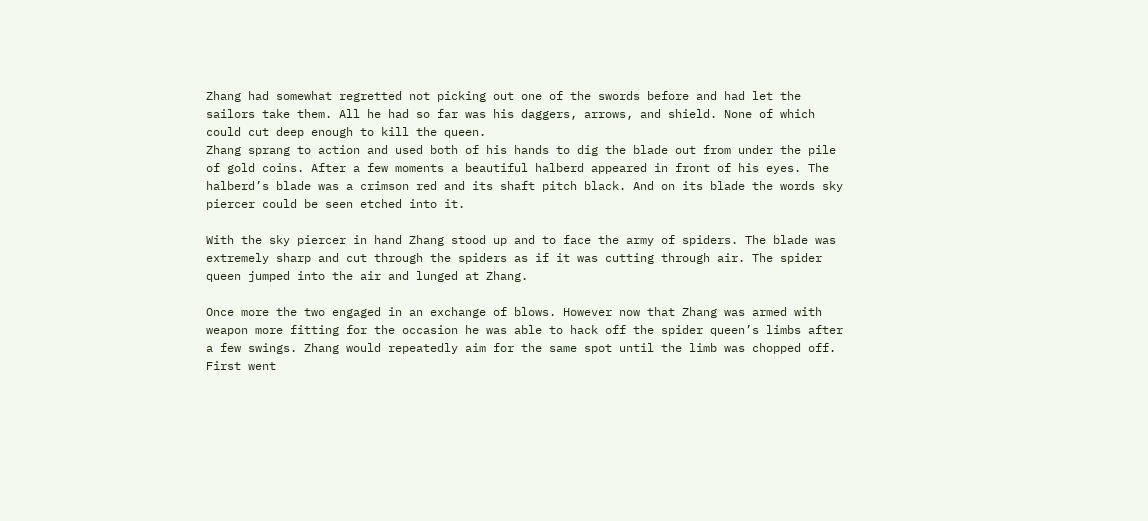Zhang had somewhat regretted not picking out one of the swords before and had let the sailors take them. All he had so far was his daggers, arrows, and shield. None of which could cut deep enough to kill the queen.
Zhang sprang to action and used both of his hands to dig the blade out from under the pile of gold coins. After a few moments a beautiful halberd appeared in front of his eyes. The halberd’s blade was a crimson red and its shaft pitch black. And on its blade the words sky piercer could be seen etched into it.

With the sky piercer in hand Zhang stood up and to face the army of spiders. The blade was extremely sharp and cut through the spiders as if it was cutting through air. The spider queen jumped into the air and lunged at Zhang.

Once more the two engaged in an exchange of blows. However now that Zhang was armed with weapon more fitting for the occasion he was able to hack off the spider queen’s limbs after a few swings. Zhang would repeatedly aim for the same spot until the limb was chopped off. First went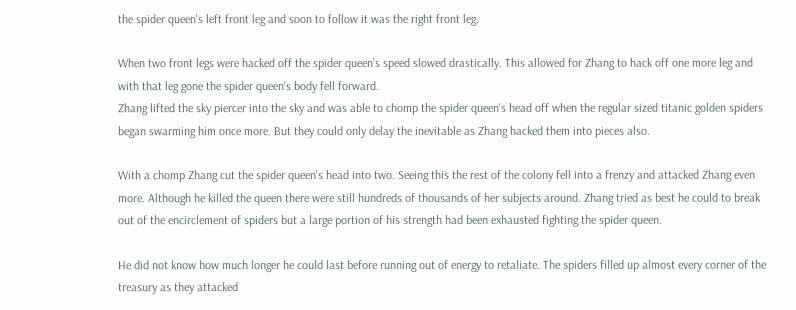the spider queen's left front leg and soon to follow it was the right front leg.

When two front legs were hacked off the spider queen’s speed slowed drastically. This allowed for Zhang to hack off one more leg and with that leg gone the spider queen's body fell forward.
Zhang lifted the sky piercer into the sky and was able to chomp the spider queen's head off when the regular sized titanic golden spiders began swarming him once more. But they could only delay the inevitable as Zhang hacked them into pieces also.

With a chomp Zhang cut the spider queen's head into two. Seeing this the rest of the colony fell into a frenzy and attacked Zhang even more. Although he killed the queen there were still hundreds of thousands of her subjects around. Zhang tried as best he could to break out of the encirclement of spiders but a large portion of his strength had been exhausted fighting the spider queen.

He did not know how much longer he could last before running out of energy to retaliate. The spiders filled up almost every corner of the treasury as they attacked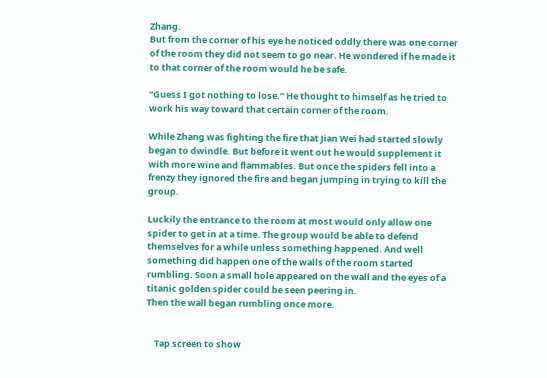Zhang.
But from the corner of his eye he noticed oddly there was one corner of the room they did not seem to go near. He wondered if he made it to that corner of the room would he be safe.

“Guess I got nothing to lose.” He thought to himself as he tried to work his way toward that certain corner of the room.

While Zhang was fighting the fire that Jian Wei had started slowly began to dwindle. But before it went out he would supplement it with more wine and flammables. But once the spiders fell into a frenzy they ignored the fire and began jumping in trying to kill the group.

Luckily the entrance to the room at most would only allow one spider to get in at a time. The group would be able to defend themselves for a while unless something happened. And well something did happen one of the walls of the room started rumbling. Soon a small hole appeared on the wall and the eyes of a titanic golden spider could be seen peering in.
Then the wall began rumbling once more.


    Tap screen to show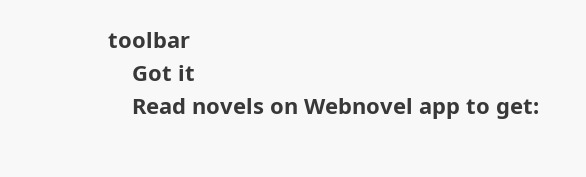toolbar
    Got it
    Read novels on Webnovel app to get: